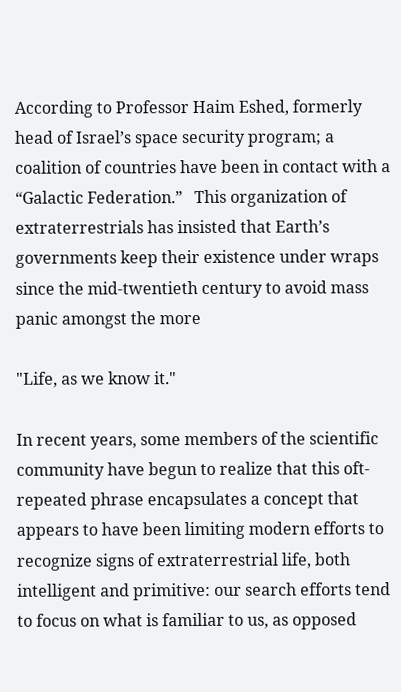According to Professor Haim Eshed, formerly head of Israel’s space security program; a coalition of countries have been in contact with a “Galactic Federation.”   This organization of extraterrestrials has insisted that Earth’s governments keep their existence under wraps since the mid-twentieth century to avoid mass panic amongst the more

"Life, as we know it."

In recent years, some members of the scientific community have begun to realize that this oft-repeated phrase encapsulates a concept that appears to have been limiting modern efforts to recognize signs of extraterrestrial life, both intelligent and primitive: our search efforts tend to focus on what is familiar to us, as opposed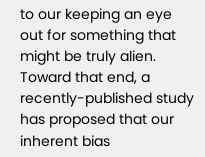to our keeping an eye out for something that might be truly alien. Toward that end, a recently-published study has proposed that our inherent bias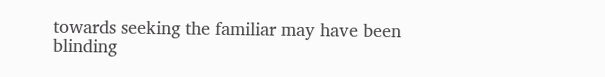towards seeking the familiar may have been blinding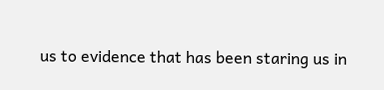us to evidence that has been staring us in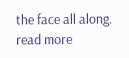the face all along.
read more